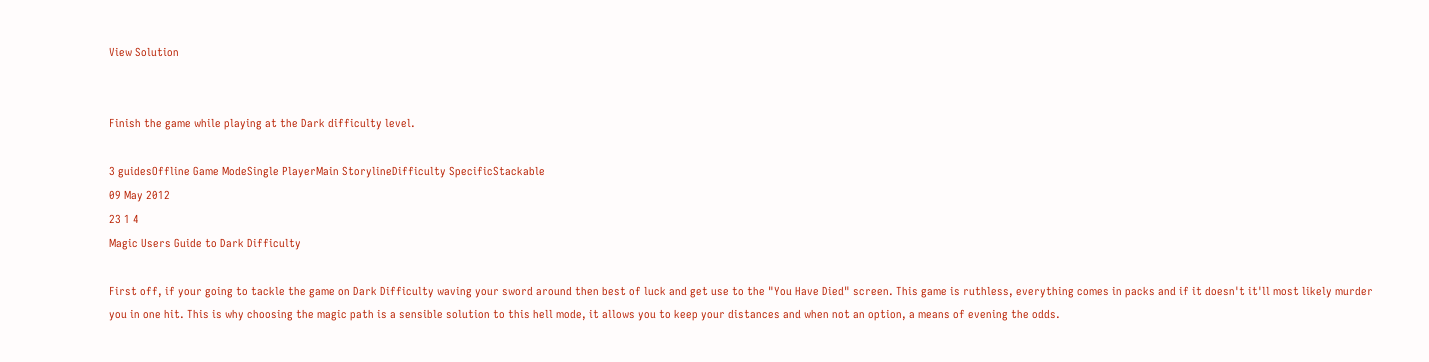View Solution


Finish the game while playing at the Dark difficulty level.

3 guidesOffline Game ModeSingle PlayerMain StorylineDifficulty SpecificStackable
09 May 2012
23 1 4
Magic Users Guide to Dark Difficulty

First off, if your going to tackle the game on Dark Difficulty waving your sword around then best of luck and get use to the "You Have Died" screen. This game is ruthless, everything comes in packs and if it doesn't it'll most likely murder you in one hit. This is why choosing the magic path is a sensible solution to this hell mode, it allows you to keep your distances and when not an option, a means of evening the odds.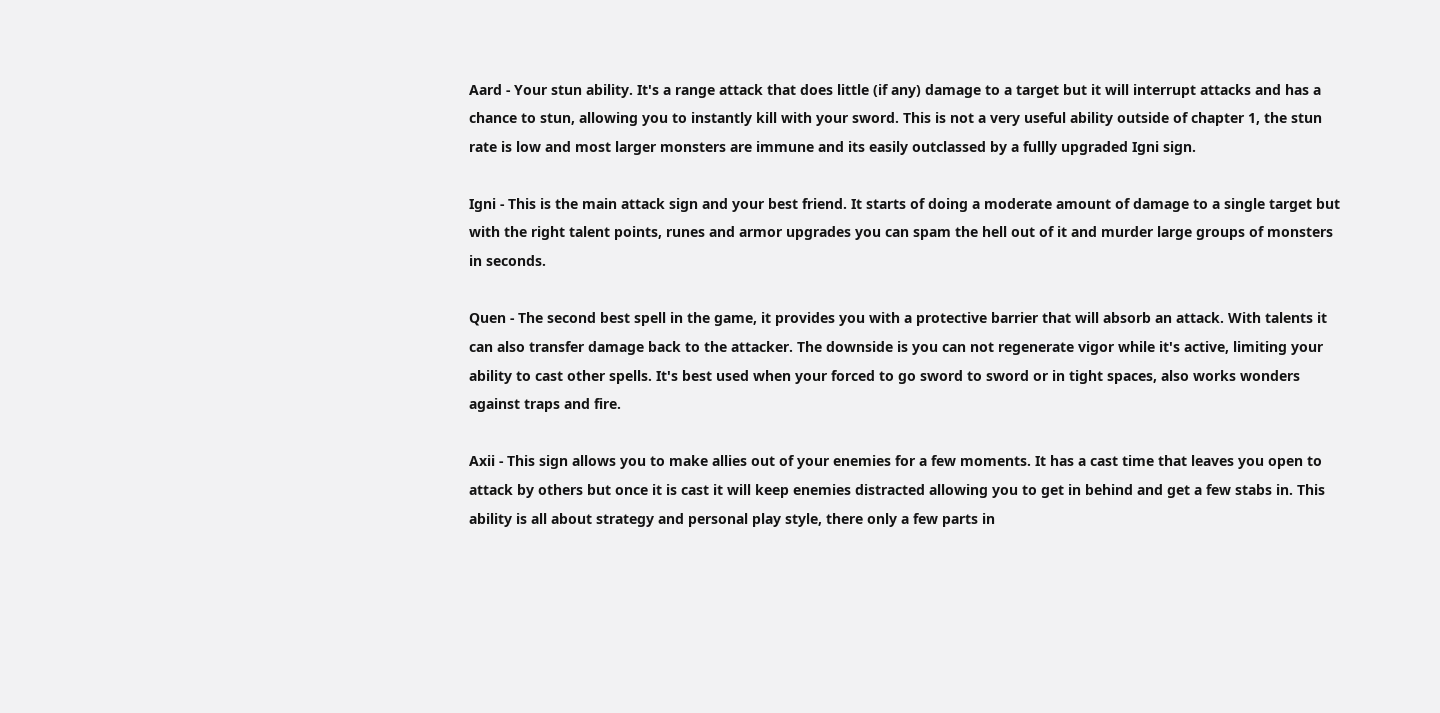Aard - Your stun ability. It's a range attack that does little (if any) damage to a target but it will interrupt attacks and has a chance to stun, allowing you to instantly kill with your sword. This is not a very useful ability outside of chapter 1, the stun rate is low and most larger monsters are immune and its easily outclassed by a fullly upgraded Igni sign.

Igni - This is the main attack sign and your best friend. It starts of doing a moderate amount of damage to a single target but with the right talent points, runes and armor upgrades you can spam the hell out of it and murder large groups of monsters in seconds.

Quen - The second best spell in the game, it provides you with a protective barrier that will absorb an attack. With talents it can also transfer damage back to the attacker. The downside is you can not regenerate vigor while it's active, limiting your ability to cast other spells. It's best used when your forced to go sword to sword or in tight spaces, also works wonders against traps and fire.

Axii - This sign allows you to make allies out of your enemies for a few moments. It has a cast time that leaves you open to attack by others but once it is cast it will keep enemies distracted allowing you to get in behind and get a few stabs in. This ability is all about strategy and personal play style, there only a few parts in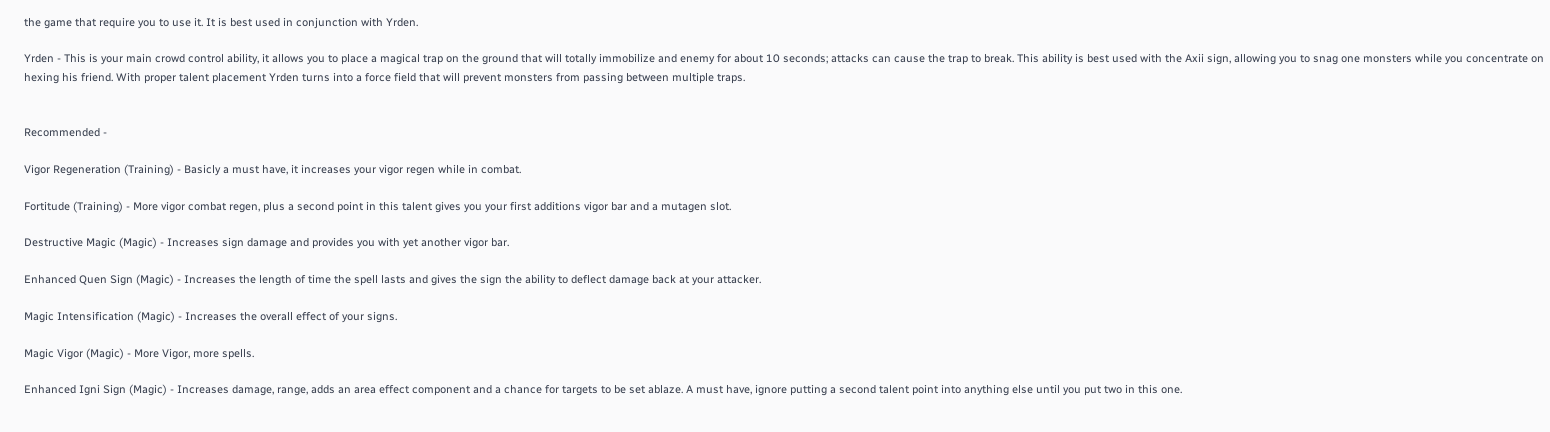the game that require you to use it. It is best used in conjunction with Yrden.

Yrden - This is your main crowd control ability, it allows you to place a magical trap on the ground that will totally immobilize and enemy for about 10 seconds; attacks can cause the trap to break. This ability is best used with the Axii sign, allowing you to snag one monsters while you concentrate on hexing his friend. With proper talent placement Yrden turns into a force field that will prevent monsters from passing between multiple traps.


Recommended -

Vigor Regeneration (Training) - Basicly a must have, it increases your vigor regen while in combat.

Fortitude (Training) - More vigor combat regen, plus a second point in this talent gives you your first additions vigor bar and a mutagen slot.

Destructive Magic (Magic) - Increases sign damage and provides you with yet another vigor bar.

Enhanced Quen Sign (Magic) - Increases the length of time the spell lasts and gives the sign the ability to deflect damage back at your attacker.

Magic Intensification (Magic) - Increases the overall effect of your signs.

Magic Vigor (Magic) - More Vigor, more spells.

Enhanced Igni Sign (Magic) - Increases damage, range, adds an area effect component and a chance for targets to be set ablaze. A must have, ignore putting a second talent point into anything else until you put two in this one.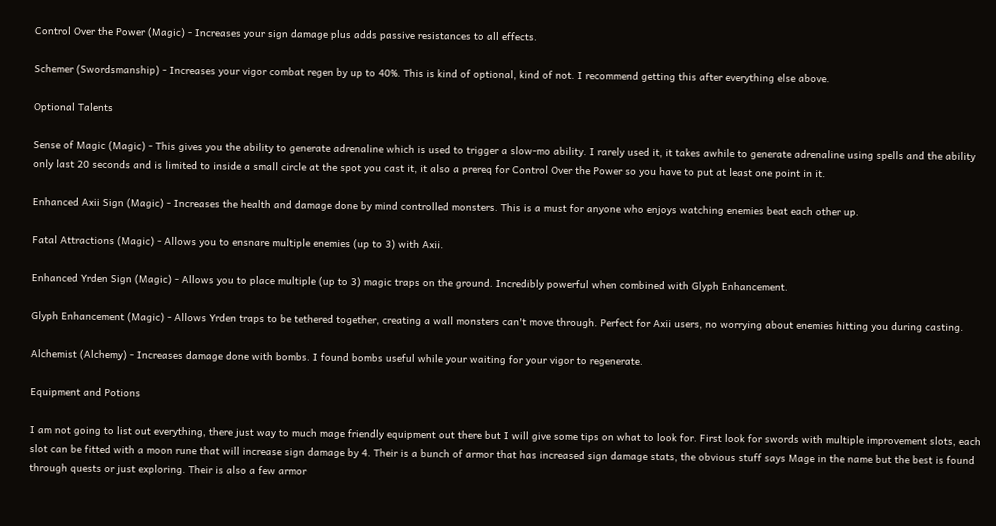Control Over the Power (Magic) - Increases your sign damage plus adds passive resistances to all effects.

Schemer (Swordsmanship) - Increases your vigor combat regen by up to 40%. This is kind of optional, kind of not. I recommend getting this after everything else above.

Optional Talents

Sense of Magic (Magic) - This gives you the ability to generate adrenaline which is used to trigger a slow-mo ability. I rarely used it, it takes awhile to generate adrenaline using spells and the ability only last 20 seconds and is limited to inside a small circle at the spot you cast it, it also a prereq for Control Over the Power so you have to put at least one point in it.

Enhanced Axii Sign (Magic) - Increases the health and damage done by mind controlled monsters. This is a must for anyone who enjoys watching enemies beat each other up.

Fatal Attractions (Magic) - Allows you to ensnare multiple enemies (up to 3) with Axii.

Enhanced Yrden Sign (Magic) - Allows you to place multiple (up to 3) magic traps on the ground. Incredibly powerful when combined with Glyph Enhancement.

Glyph Enhancement (Magic) - Allows Yrden traps to be tethered together, creating a wall monsters can't move through. Perfect for Axii users, no worrying about enemies hitting you during casting.

Alchemist (Alchemy) - Increases damage done with bombs. I found bombs useful while your waiting for your vigor to regenerate.

Equipment and Potions

I am not going to list out everything, there just way to much mage friendly equipment out there but I will give some tips on what to look for. First look for swords with multiple improvement slots, each slot can be fitted with a moon rune that will increase sign damage by 4. Their is a bunch of armor that has increased sign damage stats, the obvious stuff says Mage in the name but the best is found through quests or just exploring. Their is also a few armor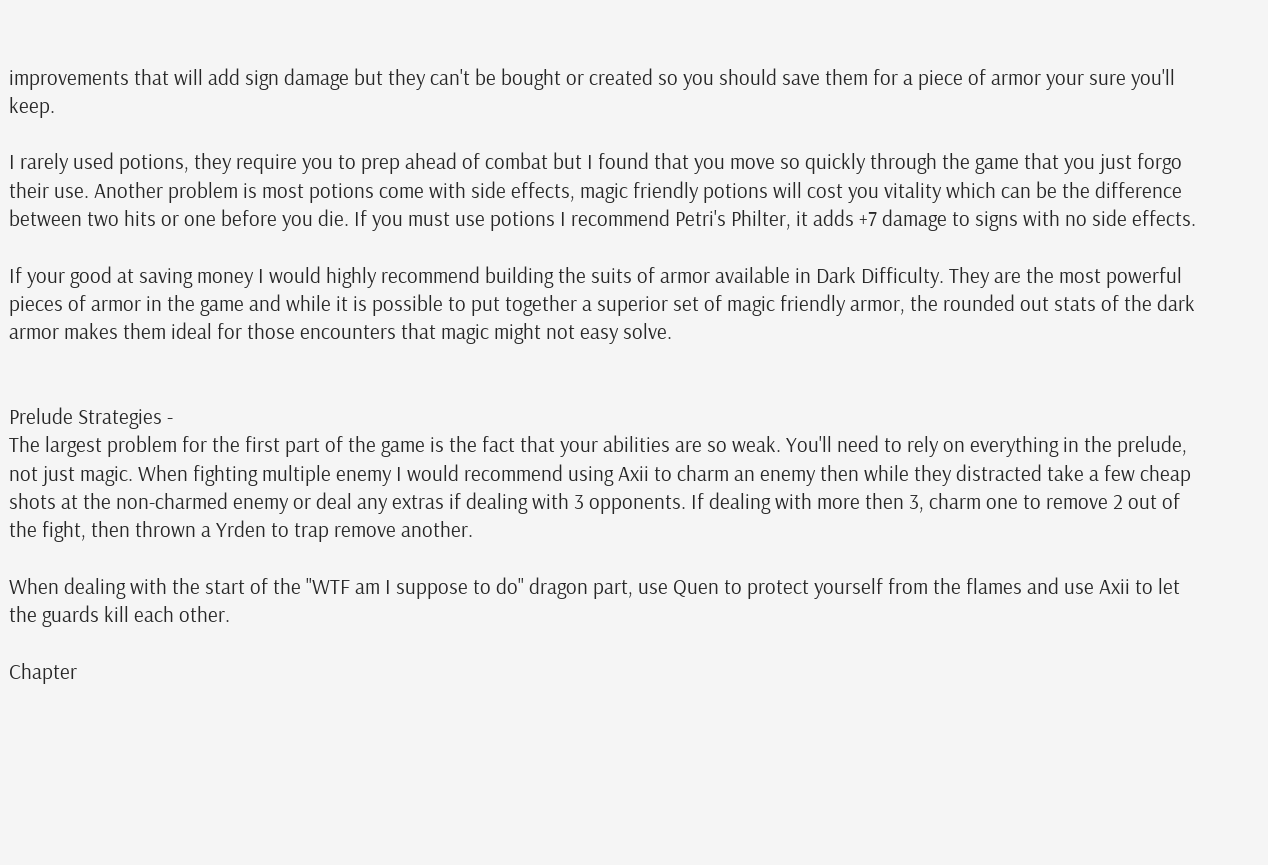improvements that will add sign damage but they can't be bought or created so you should save them for a piece of armor your sure you'll keep.

I rarely used potions, they require you to prep ahead of combat but I found that you move so quickly through the game that you just forgo their use. Another problem is most potions come with side effects, magic friendly potions will cost you vitality which can be the difference between two hits or one before you die. If you must use potions I recommend Petri's Philter, it adds +7 damage to signs with no side effects.

If your good at saving money I would highly recommend building the suits of armor available in Dark Difficulty. They are the most powerful pieces of armor in the game and while it is possible to put together a superior set of magic friendly armor, the rounded out stats of the dark armor makes them ideal for those encounters that magic might not easy solve.


Prelude Strategies -
The largest problem for the first part of the game is the fact that your abilities are so weak. You'll need to rely on everything in the prelude, not just magic. When fighting multiple enemy I would recommend using Axii to charm an enemy then while they distracted take a few cheap shots at the non-charmed enemy or deal any extras if dealing with 3 opponents. If dealing with more then 3, charm one to remove 2 out of the fight, then thrown a Yrden to trap remove another.

When dealing with the start of the "WTF am I suppose to do" dragon part, use Quen to protect yourself from the flames and use Axii to let the guards kill each other.

Chapter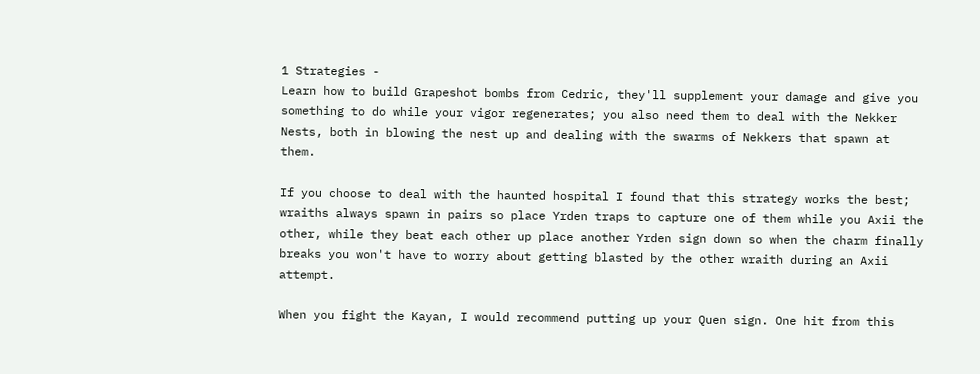1 Strategies -
Learn how to build Grapeshot bombs from Cedric, they'll supplement your damage and give you something to do while your vigor regenerates; you also need them to deal with the Nekker Nests, both in blowing the nest up and dealing with the swarms of Nekkers that spawn at them.

If you choose to deal with the haunted hospital I found that this strategy works the best; wraiths always spawn in pairs so place Yrden traps to capture one of them while you Axii the other, while they beat each other up place another Yrden sign down so when the charm finally breaks you won't have to worry about getting blasted by the other wraith during an Axii attempt.

When you fight the Kayan, I would recommend putting up your Quen sign. One hit from this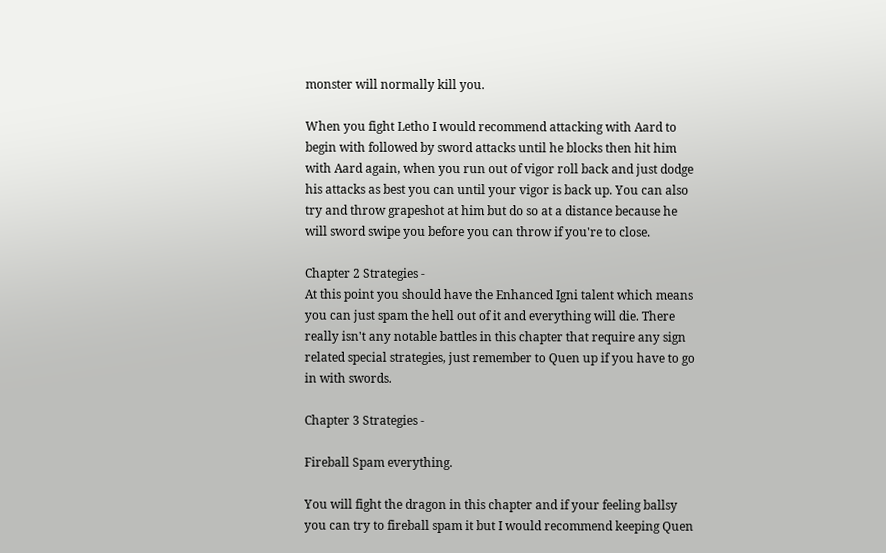monster will normally kill you.

When you fight Letho I would recommend attacking with Aard to begin with followed by sword attacks until he blocks then hit him with Aard again, when you run out of vigor roll back and just dodge his attacks as best you can until your vigor is back up. You can also try and throw grapeshot at him but do so at a distance because he will sword swipe you before you can throw if you're to close.

Chapter 2 Strategies -
At this point you should have the Enhanced Igni talent which means you can just spam the hell out of it and everything will die. There really isn't any notable battles in this chapter that require any sign related special strategies, just remember to Quen up if you have to go in with swords.

Chapter 3 Strategies -

Fireball Spam everything.

You will fight the dragon in this chapter and if your feeling ballsy you can try to fireball spam it but I would recommend keeping Quen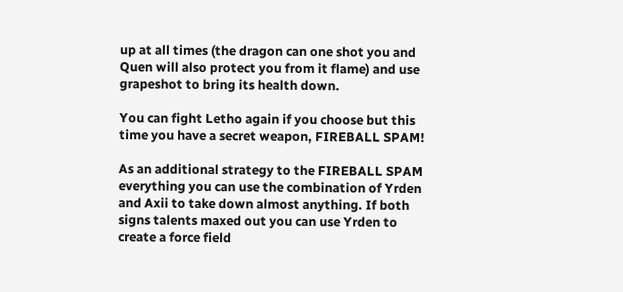up at all times (the dragon can one shot you and Quen will also protect you from it flame) and use grapeshot to bring its health down.

You can fight Letho again if you choose but this time you have a secret weapon, FIREBALL SPAM!

As an additional strategy to the FIREBALL SPAM everything you can use the combination of Yrden and Axii to take down almost anything. If both signs talents maxed out you can use Yrden to create a force field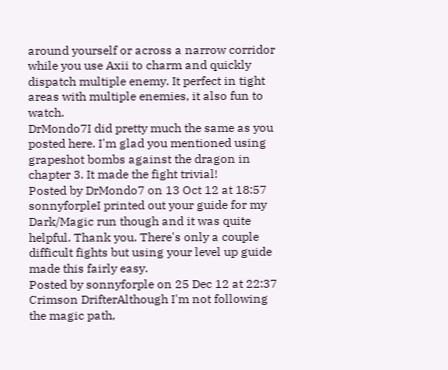around yourself or across a narrow corridor while you use Axii to charm and quickly dispatch multiple enemy. It perfect in tight areas with multiple enemies, it also fun to watch.
DrMondo7I did pretty much the same as you posted here. I'm glad you mentioned using grapeshot bombs against the dragon in chapter 3. It made the fight trivial!
Posted by DrMondo7 on 13 Oct 12 at 18:57
sonnyforpleI printed out your guide for my Dark/Magic run though and it was quite helpful. Thank you. There's only a couple difficult fights but using your level up guide made this fairly easy.
Posted by sonnyforple on 25 Dec 12 at 22:37
Crimson DrifterAlthough I'm not following the magic path,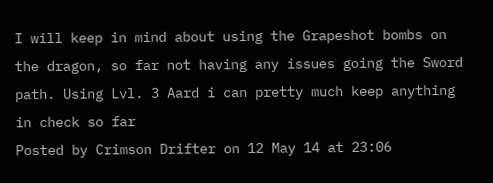I will keep in mind about using the Grapeshot bombs on the dragon, so far not having any issues going the Sword path. Using Lvl. 3 Aard i can pretty much keep anything in check so far
Posted by Crimson Drifter on 12 May 14 at 23:06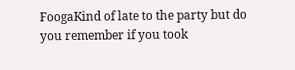FoogaKind of late to the party but do you remember if you took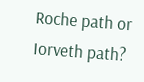Roche path or Iorveth path?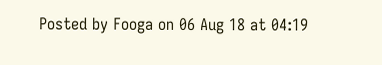Posted by Fooga on 06 Aug 18 at 04:19